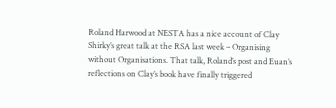Roland Harwood at NESTA has a nice account of Clay Shirky’s great talk at the RSA last week – Organising without Organisations. That talk, Roland’s post and Euan’s reflections on Clay’s book have finally triggered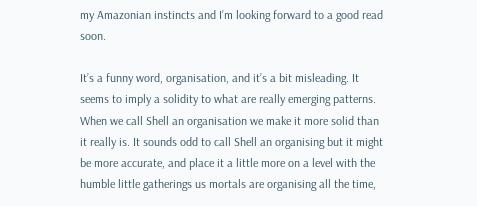my Amazonian instincts and I’m looking forward to a good read soon.

It’s a funny word, organisation, and it’s a bit misleading. It seems to imply a solidity to what are really emerging patterns. When we call Shell an organisation we make it more solid than it really is. It sounds odd to call Shell an organising but it might be more accurate, and place it a little more on a level with the humble little gatherings us mortals are organising all the time,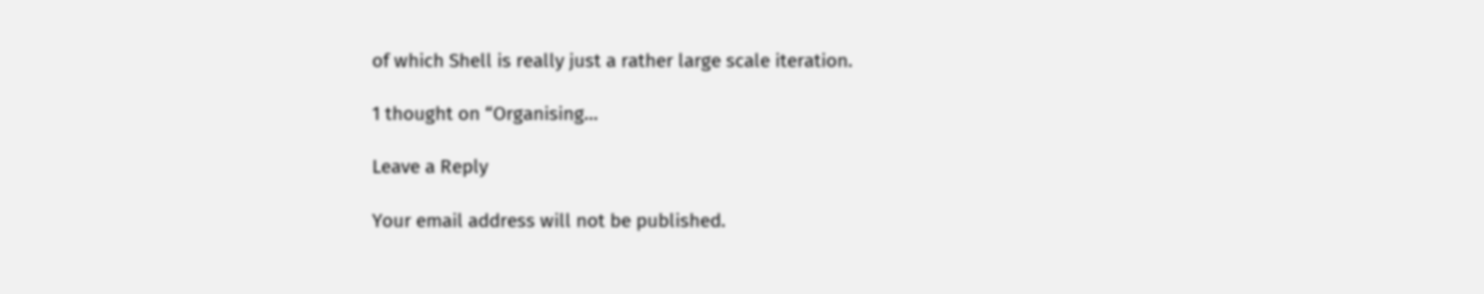of which Shell is really just a rather large scale iteration.

1 thought on “Organising…

Leave a Reply

Your email address will not be published.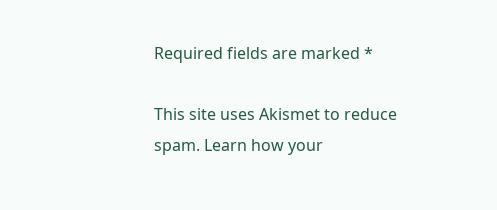Required fields are marked *

This site uses Akismet to reduce spam. Learn how your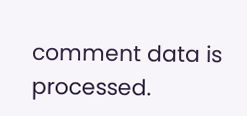comment data is processed.